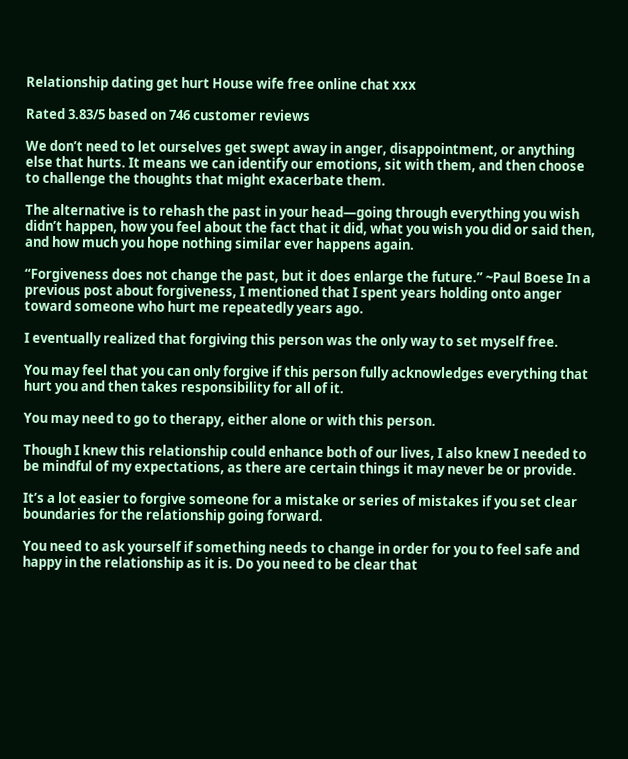Relationship dating get hurt House wife free online chat xxx

Rated 3.83/5 based on 746 customer reviews

We don’t need to let ourselves get swept away in anger, disappointment, or anything else that hurts. It means we can identify our emotions, sit with them, and then choose to challenge the thoughts that might exacerbate them.

The alternative is to rehash the past in your head—going through everything you wish didn’t happen, how you feel about the fact that it did, what you wish you did or said then, and how much you hope nothing similar ever happens again.

“Forgiveness does not change the past, but it does enlarge the future.” ~Paul Boese In a previous post about forgiveness, I mentioned that I spent years holding onto anger toward someone who hurt me repeatedly years ago.

I eventually realized that forgiving this person was the only way to set myself free.

You may feel that you can only forgive if this person fully acknowledges everything that hurt you and then takes responsibility for all of it.

You may need to go to therapy, either alone or with this person.

Though I knew this relationship could enhance both of our lives, I also knew I needed to be mindful of my expectations, as there are certain things it may never be or provide.

It’s a lot easier to forgive someone for a mistake or series of mistakes if you set clear boundaries for the relationship going forward.

You need to ask yourself if something needs to change in order for you to feel safe and happy in the relationship as it is. Do you need to be clear that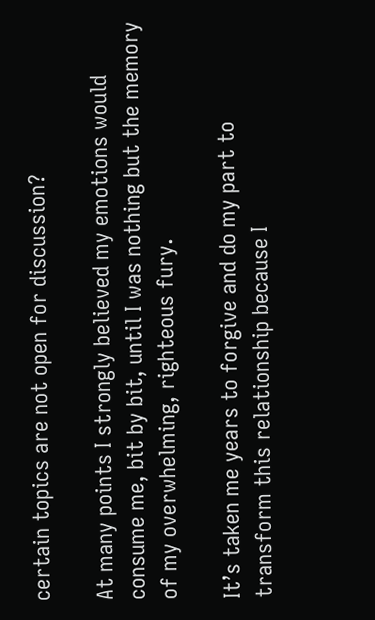certain topics are not open for discussion?

At many points I strongly believed my emotions would consume me, bit by bit, until I was nothing but the memory of my overwhelming, righteous fury.

It’s taken me years to forgive and do my part to transform this relationship because I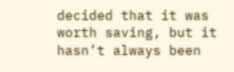decided that it was worth saving, but it hasn’t always been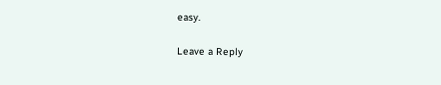easy.

Leave a Reply